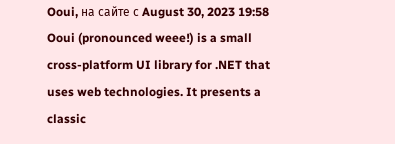Ooui, на сайте с August 30, 2023 19:58
Ooui (pronounced weee!) is a small cross-platform UI library for .NET that uses web technologies. It presents a classic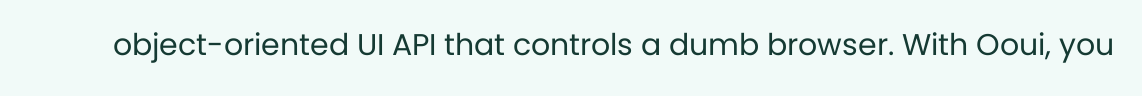object-oriented UI API that controls a dumb browser. With Ooui, you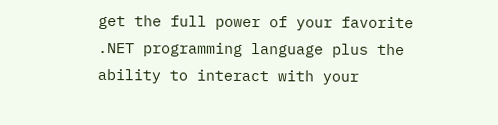get the full power of your favorite .NET programming language plus the ability to interact with your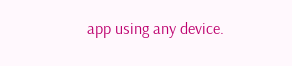app using any device.